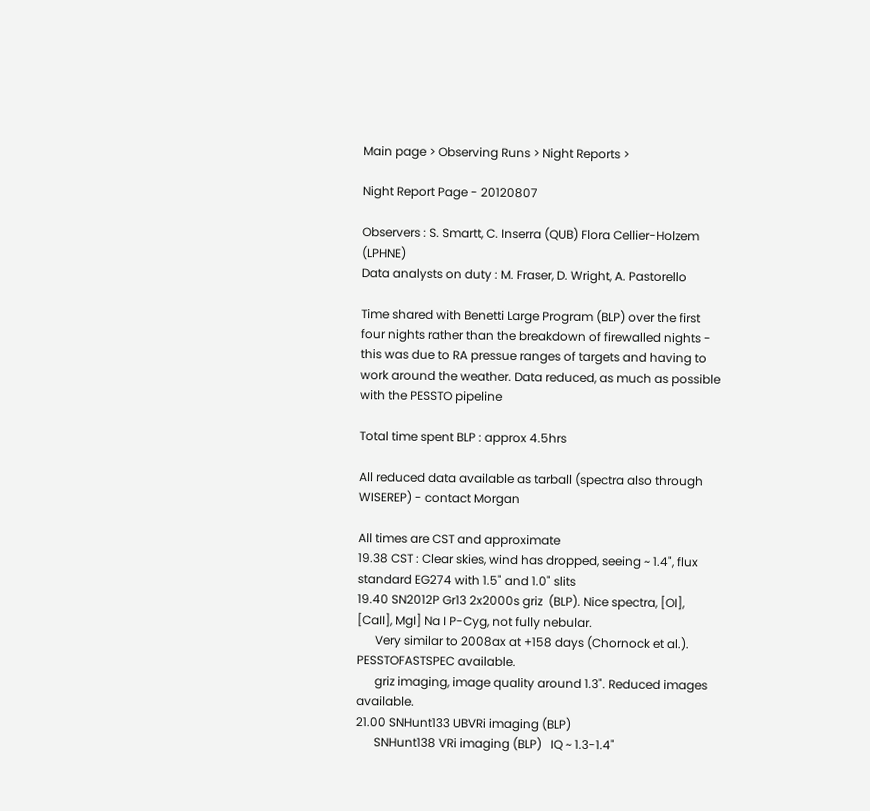Main page > Observing Runs > Night Reports >

Night Report Page - 20120807

Observers : S. Smartt, C. Inserra (QUB) Flora Cellier-Holzem (LPHNE)
Data analysts on duty : M. Fraser, D. Wright, A. Pastorello

Time shared with Benetti Large Program (BLP) over the first four nights rather than the breakdown of firewalled nights - this was due to RA pressue ranges of targets and having to work around the weather. Data reduced, as much as possible with the PESSTO pipeline

Total time spent BLP : approx 4.5hrs

All reduced data available as tarball (spectra also through WISEREP) - contact Morgan

All times are CST and approximate
19.38 CST : Clear skies, wind has dropped, seeing ~ 1.4", flux standard EG274 with 1.5" and 1.0" slits
19.40 SN2012P Gr13 2x2000s griz  (BLP). Nice spectra, [OI], [CaII], MgI] Na I P-Cyg, not fully nebular.
      Very similar to 2008ax at +158 days (Chornock et al.). PESSTOFASTSPEC available.
      griz imaging, image quality around 1.3". Reduced images available.
21.00 SNHunt133 UBVRi imaging (BLP)
      SNHunt138 VRi imaging (BLP)   IQ ~ 1.3-1.4"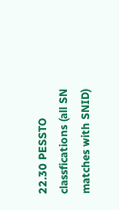22.30 PESSTO classfications (all SN matches with SNID)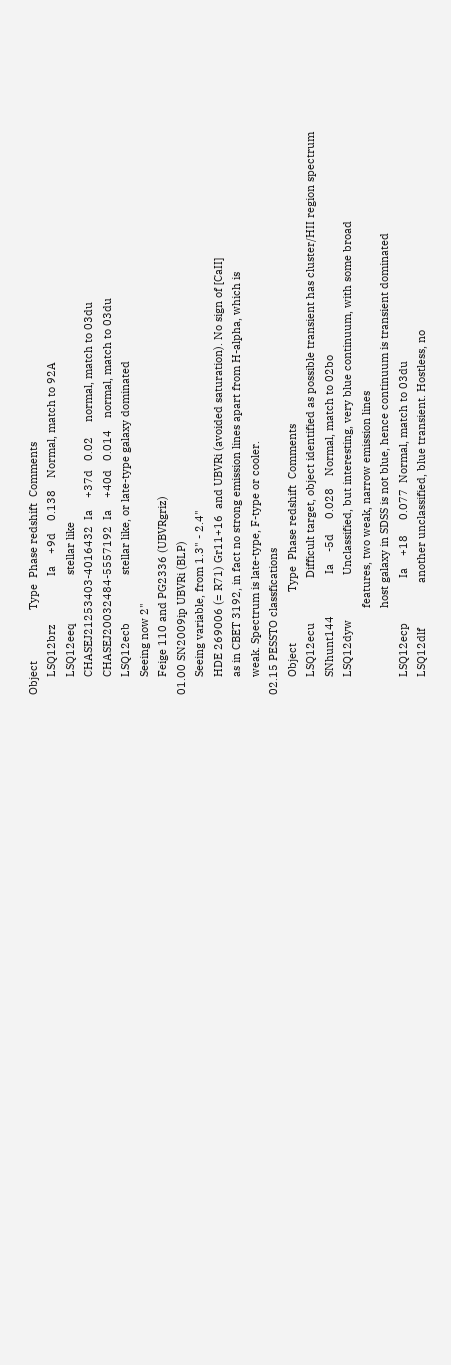Object                 Type  Phase redshift  Comments
      LSQ12brz                Ia    +9d    0.138    Normal, match to 92A
      LSQ12eeq                stellar like
      CHASEJ21253403-4016432  Ia    +37d   0.02     normal, match to 03du
      CHASEJ20032484-5557192  Ia    +40d   0.014    normal, match to 03du
      LSQ12ecb                stellar like, or late-type galaxy dominated
      Seeing now 2"
      Feige 110 and PG2336 (UBVRgriz)
01.00 SN2009ip UBVRi (BLP)
      Seeing variable, from 1.3" - 2.4"
      HDE 269006 (= R71) Gr11+16  and UBVRi (avoided saturation). No sign of [CaII]
      as in CBET 3192, in fact no strong emission lines apart from H-alpha, which is
      weak. Spectrum is late-type, F-type or cooler.
02.15 PESSTO classfications
      Object                 Type  Phase redshift  Comments
      LSQ12ecu               Difficult target, object identified as possible transient has cluster/HII region spectrum
      SNhunt144              Ia    -5d     0.028    Normal, match to 02bo
      LSQ12dyw               Unclassified, but interesting, very blue continuum, with some broad
                             features, two weak, narrow emission lines
                             host galaxy in SDSS is not blue, hence continuum is transient dominated
      LSQ12ecp               Ia    +18     0.077  Normal, match to 03du
      LSQ12dlf               another unclassified, blue transient. Hostless, no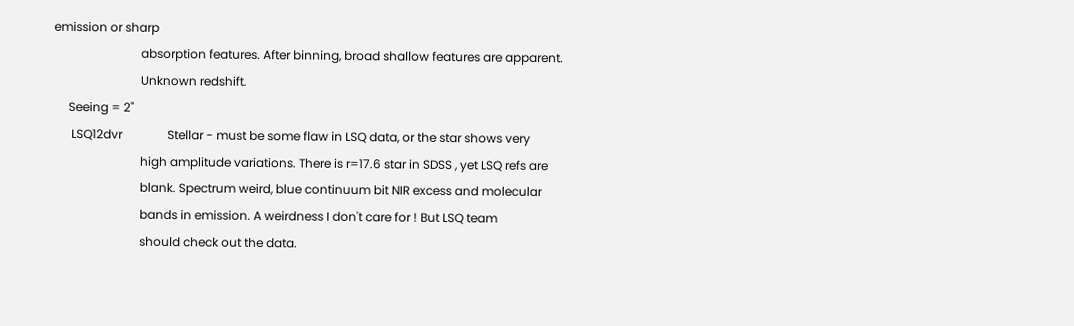emission or sharp
                             absorption features. After binning, broad shallow features are apparent.
                             Unknown redshift.
     Seeing = 2"
      LSQ12dvr               Stellar - must be some flaw in LSQ data, or the star shows very
                             high amplitude variations. There is r=17.6 star in SDSS , yet LSQ refs are
                             blank. Spectrum weird, blue continuum bit NIR excess and molecular
                             bands in emission. A weirdness I don't care for ! But LSQ team
                             should check out the data.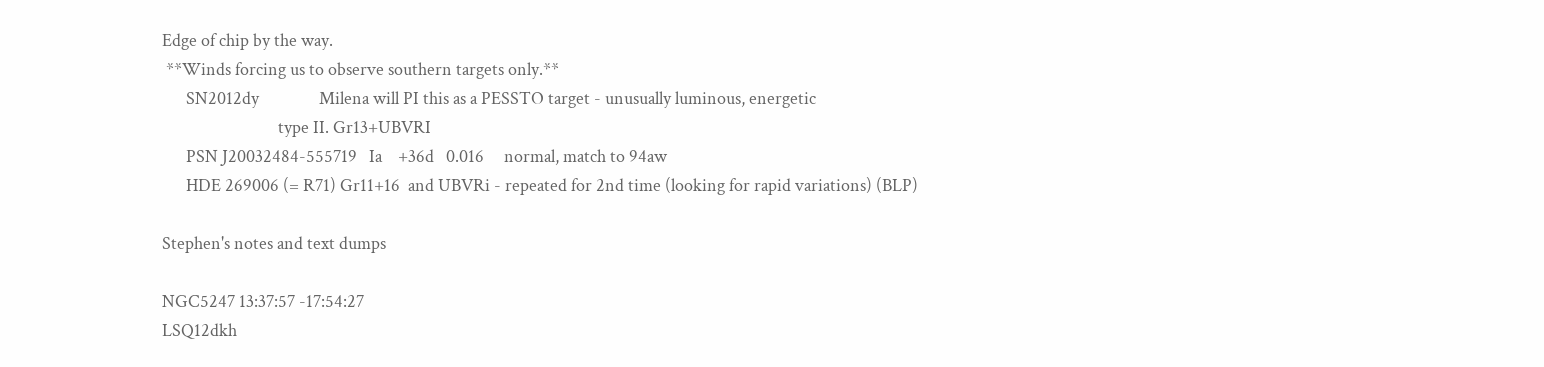Edge of chip by the way.
 **Winds forcing us to observe southern targets only.**
      SN2012dy               Milena will PI this as a PESSTO target - unusually luminous, energetic
                             type II. Gr13+UBVRI
      PSN J20032484-555719   Ia    +36d   0.016     normal, match to 94aw
      HDE 269006 (= R71) Gr11+16  and UBVRi - repeated for 2nd time (looking for rapid variations) (BLP)

Stephen's notes and text dumps

NGC5247 13:37:57 -17:54:27
LSQ12dkh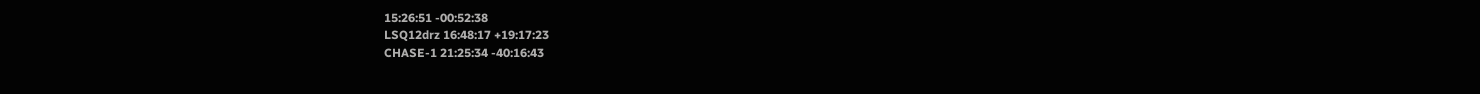15:26:51 -00:52:38
LSQ12drz 16:48:17 +19:17:23
CHASE-1 21:25:34 -40:16:43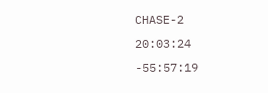CHASE-2 20:03:24 -55:57:19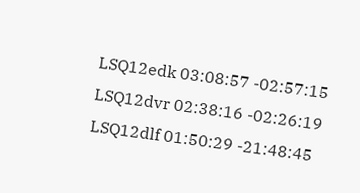LSQ12edk 03:08:57 -02:57:15
LSQ12dvr 02:38:16 -02:26:19
LSQ12dlf 01:50:29 -21:48:45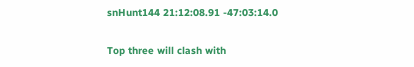snHunt144 21:12:08.91 -47:03:14.0

Top three will clash with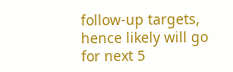follow-up targets, hence likely will go for next 5